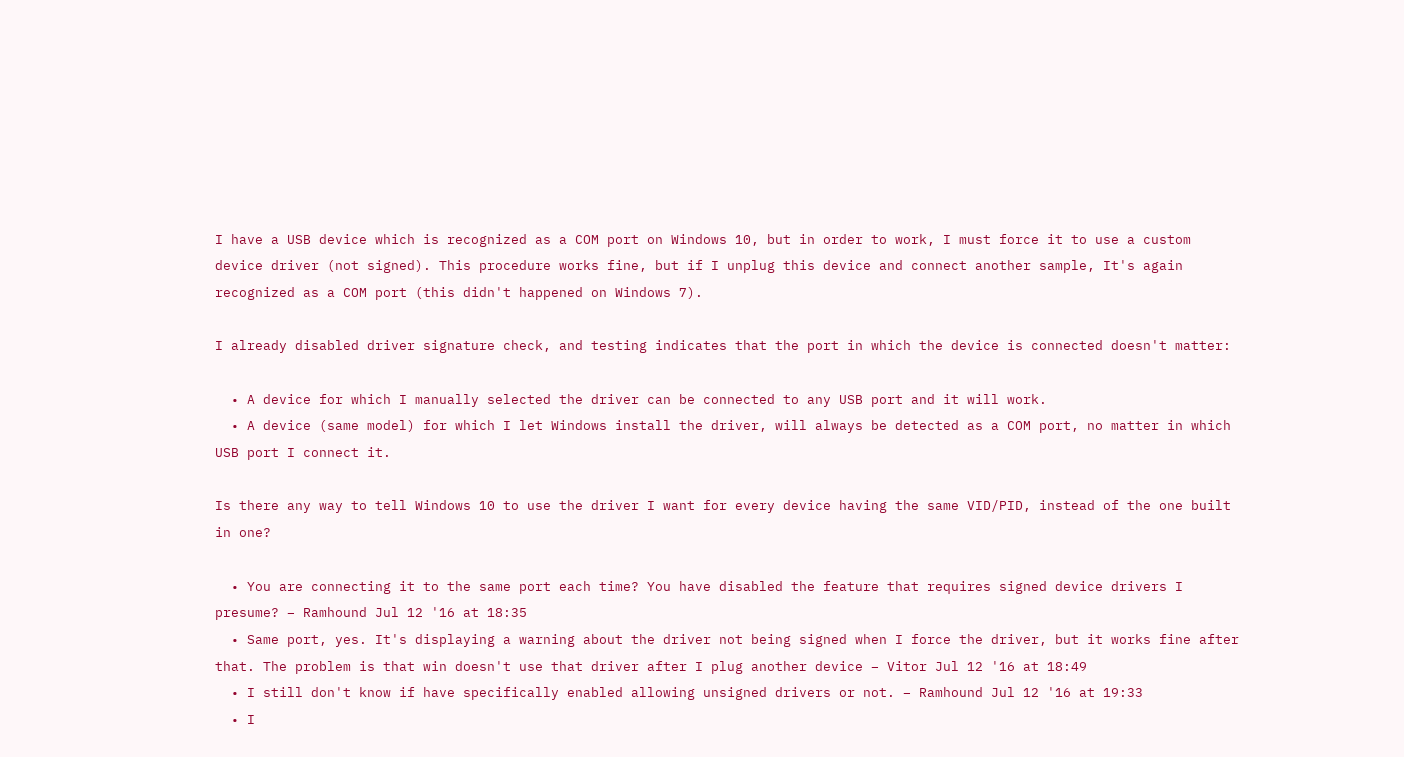I have a USB device which is recognized as a COM port on Windows 10, but in order to work, I must force it to use a custom device driver (not signed). This procedure works fine, but if I unplug this device and connect another sample, It's again recognized as a COM port (this didn't happened on Windows 7).

I already disabled driver signature check, and testing indicates that the port in which the device is connected doesn't matter:

  • A device for which I manually selected the driver can be connected to any USB port and it will work.
  • A device (same model) for which I let Windows install the driver, will always be detected as a COM port, no matter in which USB port I connect it.

Is there any way to tell Windows 10 to use the driver I want for every device having the same VID/PID, instead of the one built in one?

  • You are connecting it to the same port each time? You have disabled the feature that requires signed device drivers I presume? – Ramhound Jul 12 '16 at 18:35
  • Same port, yes. It's displaying a warning about the driver not being signed when I force the driver, but it works fine after that. The problem is that win doesn't use that driver after I plug another device – Vitor Jul 12 '16 at 18:49
  • I still don't know if have specifically enabled allowing unsigned drivers or not. – Ramhound Jul 12 '16 at 19:33
  • I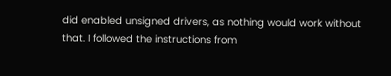did enabled unsigned drivers, as nothing would work without that. I followed the instructions from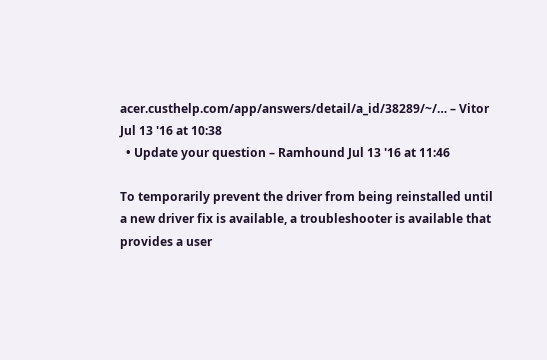acer.custhelp.com/app/answers/detail/a_id/38289/~/… – Vitor Jul 13 '16 at 10:38
  • Update your question – Ramhound Jul 13 '16 at 11:46

To temporarily prevent the driver from being reinstalled until a new driver fix is available, a troubleshooter is available that provides a user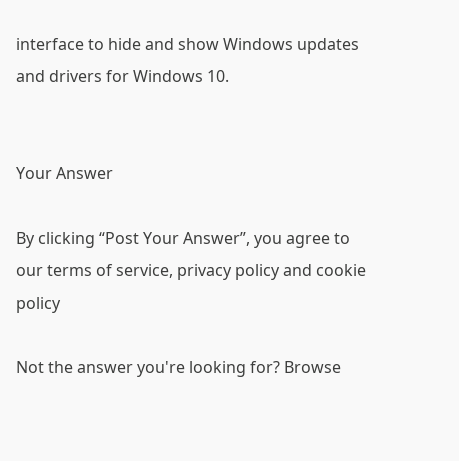interface to hide and show Windows updates and drivers for Windows 10.


Your Answer

By clicking “Post Your Answer”, you agree to our terms of service, privacy policy and cookie policy

Not the answer you're looking for? Browse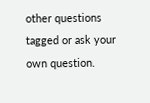other questions tagged or ask your own question.